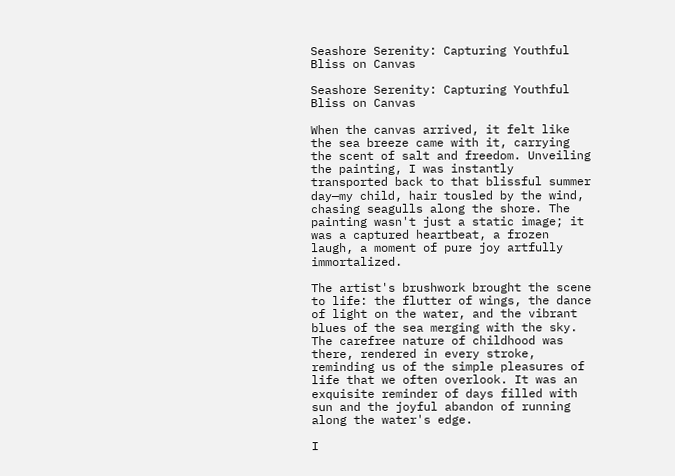Seashore Serenity: Capturing Youthful Bliss on Canvas

Seashore Serenity: Capturing Youthful Bliss on Canvas

When the canvas arrived, it felt like the sea breeze came with it, carrying the scent of salt and freedom. Unveiling the painting, I was instantly transported back to that blissful summer day—my child, hair tousled by the wind, chasing seagulls along the shore. The painting wasn't just a static image; it was a captured heartbeat, a frozen laugh, a moment of pure joy artfully immortalized.

The artist's brushwork brought the scene to life: the flutter of wings, the dance of light on the water, and the vibrant blues of the sea merging with the sky. The carefree nature of childhood was there, rendered in every stroke, reminding us of the simple pleasures of life that we often overlook. It was an exquisite reminder of days filled with sun and the joyful abandon of running along the water's edge.

I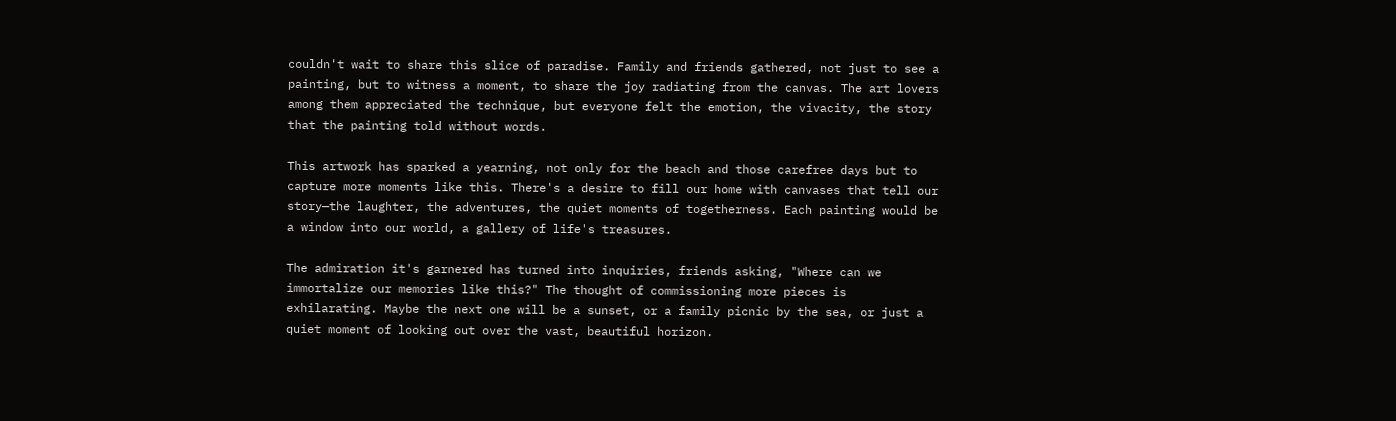couldn't wait to share this slice of paradise. Family and friends gathered, not just to see a painting, but to witness a moment, to share the joy radiating from the canvas. The art lovers among them appreciated the technique, but everyone felt the emotion, the vivacity, the story that the painting told without words.

This artwork has sparked a yearning, not only for the beach and those carefree days but to capture more moments like this. There's a desire to fill our home with canvases that tell our story—the laughter, the adventures, the quiet moments of togetherness. Each painting would be a window into our world, a gallery of life's treasures.

The admiration it's garnered has turned into inquiries, friends asking, "Where can we immortalize our memories like this?" The thought of commissioning more pieces is exhilarating. Maybe the next one will be a sunset, or a family picnic by the sea, or just a quiet moment of looking out over the vast, beautiful horizon.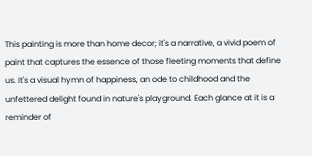This painting is more than home decor; it's a narrative, a vivid poem of paint that captures the essence of those fleeting moments that define us. It's a visual hymn of happiness, an ode to childhood and the unfettered delight found in nature's playground. Each glance at it is a reminder of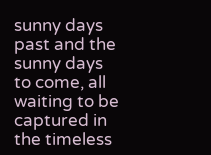sunny days past and the sunny days to come, all waiting to be captured in the timeless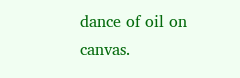dance of oil on canvas.